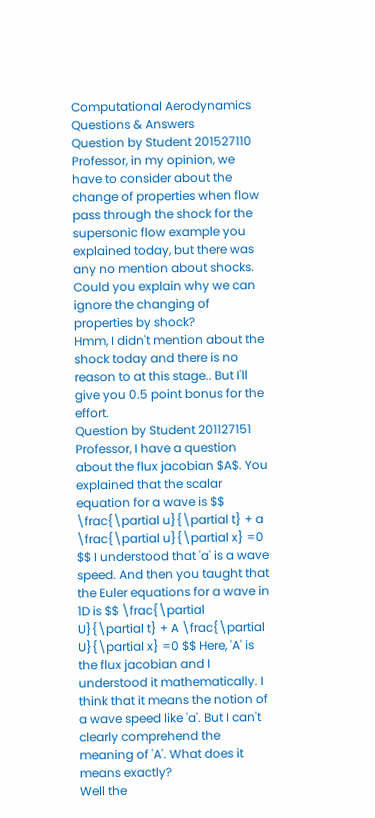Computational Aerodynamics Questions & Answers
Question by Student 201527110
Professor, in my opinion, we have to consider about the change of properties when flow pass through the shock for the supersonic flow example you explained today, but there was any no mention about shocks. Could you explain why we can ignore the changing of properties by shock?
Hmm, I didn't mention about the shock today and there is no reason to at this stage.. But I'll give you 0.5 point bonus for the effort.
Question by Student 201127151
Professor, I have a question about the flux jacobian $A$. You explained that the scalar equation for a wave is $$ \frac{\partial u}{\partial t} + a \frac{\partial u}{\partial x} =0 $$ I understood that 'a' is a wave speed. And then you taught that the Euler equations for a wave in 1D is $$ \frac{\partial U}{\partial t} + A \frac{\partial U}{\partial x} =0 $$ Here, 'A' is the flux jacobian and I understood it mathematically. I think that it means the notion of a wave speed like 'a'. But I can't clearly comprehend the meaning of 'A'. What does it means exactly?
Well the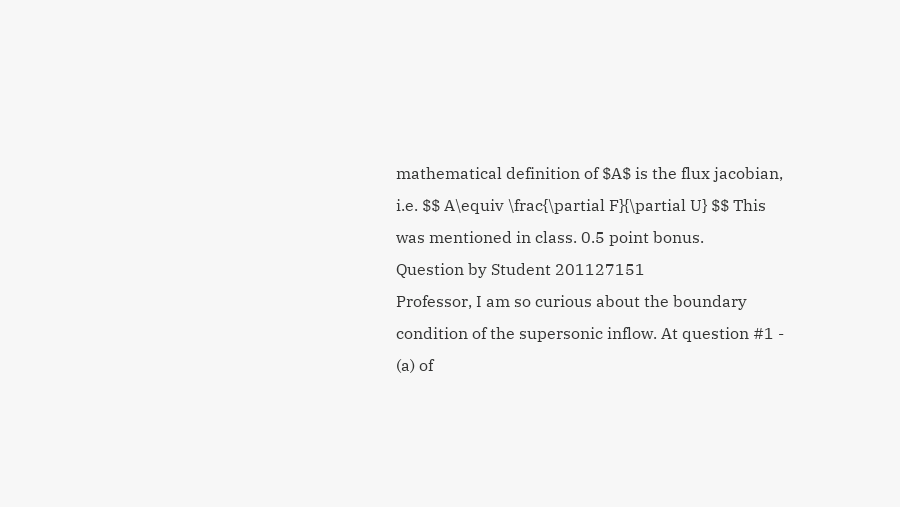mathematical definition of $A$ is the flux jacobian, i.e. $$ A\equiv \frac{\partial F}{\partial U} $$ This was mentioned in class. 0.5 point bonus.
Question by Student 201127151
Professor, I am so curious about the boundary condition of the supersonic inflow. At question #1 - (a) of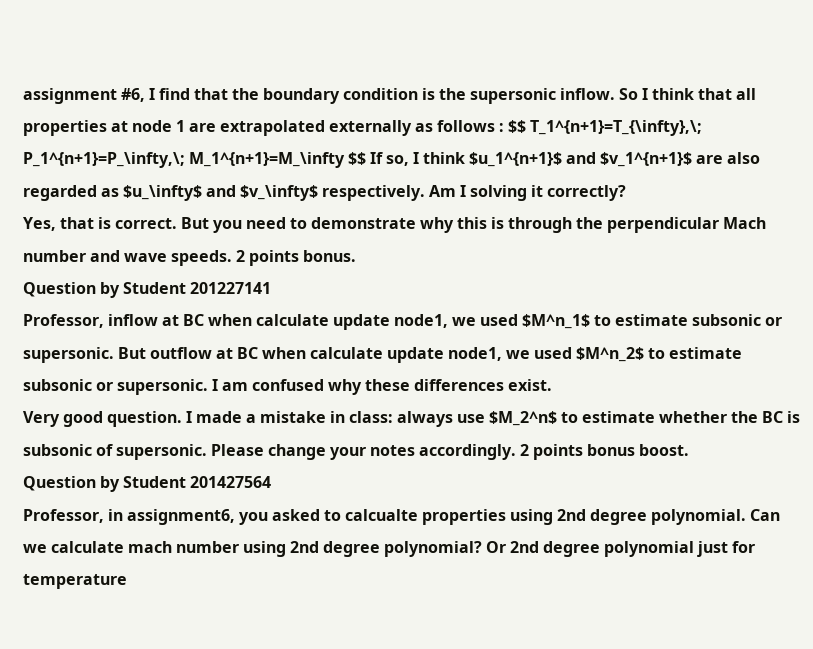assignment #6, I find that the boundary condition is the supersonic inflow. So I think that all properties at node 1 are extrapolated externally as follows : $$ T_1^{n+1}=T_{\infty},\; P_1^{n+1}=P_\infty,\; M_1^{n+1}=M_\infty $$ If so, I think $u_1^{n+1}$ and $v_1^{n+1}$ are also regarded as $u_\infty$ and $v_\infty$ respectively. Am I solving it correctly?
Yes, that is correct. But you need to demonstrate why this is through the perpendicular Mach number and wave speeds. 2 points bonus.
Question by Student 201227141
Professor, inflow at BC when calculate update node1, we used $M^n_1$ to estimate subsonic or supersonic. But outflow at BC when calculate update node1, we used $M^n_2$ to estimate subsonic or supersonic. I am confused why these differences exist.
Very good question. I made a mistake in class: always use $M_2^n$ to estimate whether the BC is subsonic of supersonic. Please change your notes accordingly. 2 points bonus boost.
Question by Student 201427564
Professor, in assignment6, you asked to calcualte properties using 2nd degree polynomial. Can we calculate mach number using 2nd degree polynomial? Or 2nd degree polynomial just for temperature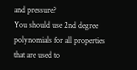and pressure?
You should use 2nd degree polynomials for all properties that are used to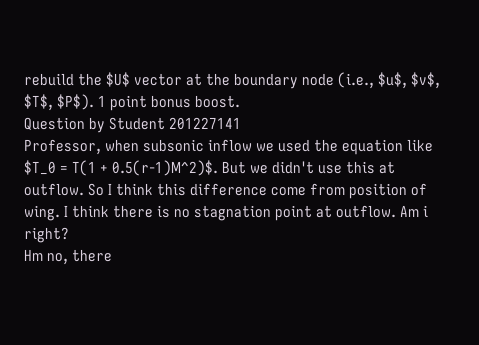rebuild the $U$ vector at the boundary node (i.e., $u$, $v$, $T$, $P$). 1 point bonus boost.
Question by Student 201227141
Professor, when subsonic inflow we used the equation like $T_0 = T(1 + 0.5(r-1)M^2)$. But we didn't use this at outflow. So I think this difference come from position of wing. I think there is no stagnation point at outflow. Am i right?
Hm no, there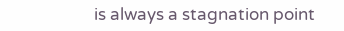is always a stagnation point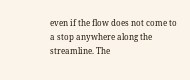even if the flow does not come to a stop anywhere along the streamline. The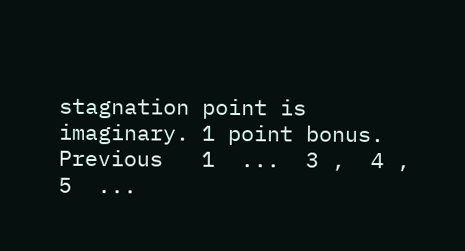stagnation point is imaginary. 1 point bonus.
Previous   1  ...  3 ,  4 ,  5  ...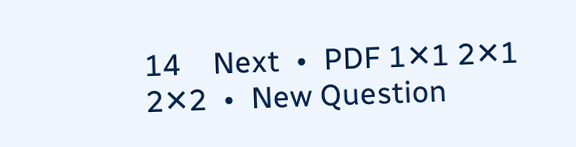14    Next  •  PDF 1✕1 2✕1 2✕2  •  New Question